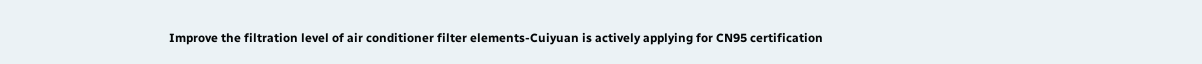Improve the filtration level of air conditioner filter elements-Cuiyuan is actively applying for CN95 certification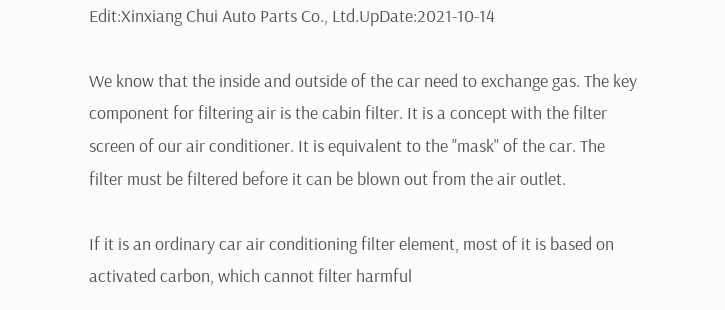Edit:Xinxiang Chui Auto Parts Co., Ltd.UpDate:2021-10-14

We know that the inside and outside of the car need to exchange gas. The key component for filtering air is the cabin filter. It is a concept with the filter screen of our air conditioner. It is equivalent to the "mask" of the car. The filter must be filtered before it can be blown out from the air outlet.

If it is an ordinary car air conditioning filter element, most of it is based on activated carbon, which cannot filter harmful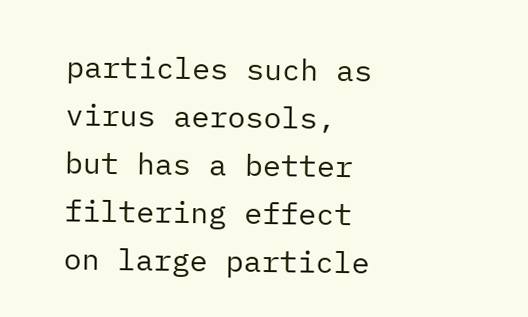particles such as virus aerosols, but has a better filtering effect on large particle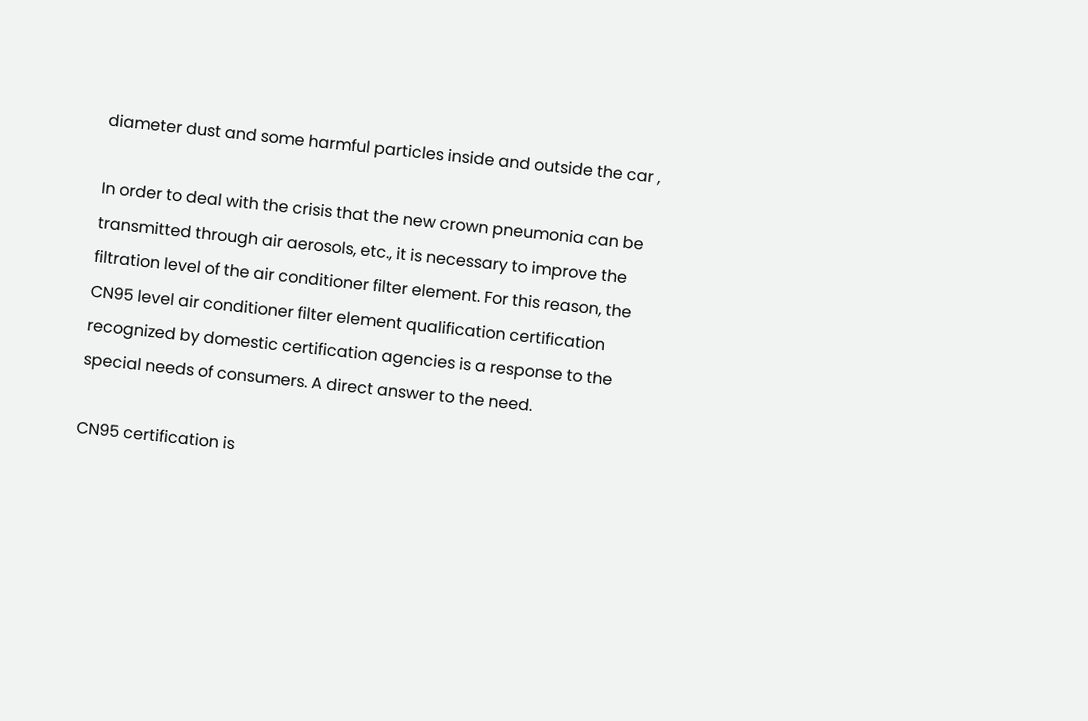diameter dust and some harmful particles inside and outside the car ,

In order to deal with the crisis that the new crown pneumonia can be transmitted through air aerosols, etc., it is necessary to improve the filtration level of the air conditioner filter element. For this reason, the CN95 level air conditioner filter element qualification certification recognized by domestic certification agencies is a response to the special needs of consumers. A direct answer to the need.

CN95 certification is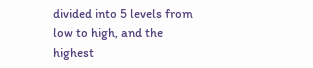divided into 5 levels from low to high, and the highest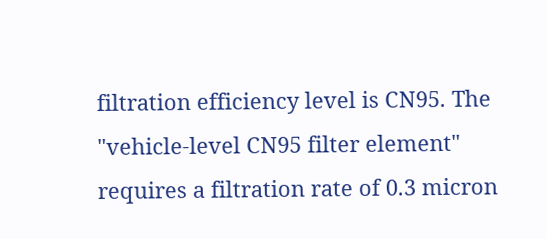filtration efficiency level is CN95. The "vehicle-level CN95 filter element" requires a filtration rate of 0.3 micron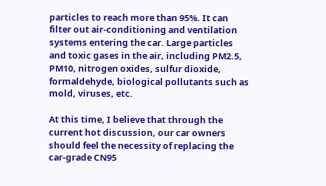particles to reach more than 95%. It can filter out air-conditioning and ventilation systems entering the car. Large particles and toxic gases in the air, including PM2.5, PM10, nitrogen oxides, sulfur dioxide, formaldehyde, biological pollutants such as mold, viruses, etc.

At this time, I believe that through the current hot discussion, our car owners should feel the necessity of replacing the car-grade CN95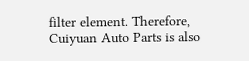filter element. Therefore, Cuiyuan Auto Parts is also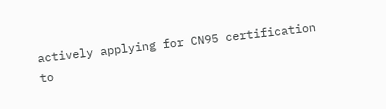actively applying for CN95 certification to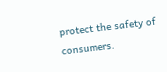protect the safety of consumers.